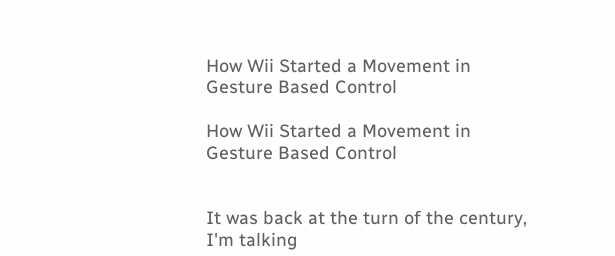How Wii Started a Movement in Gesture Based Control

How Wii Started a Movement in Gesture Based Control


It was back at the turn of the century, I'm talking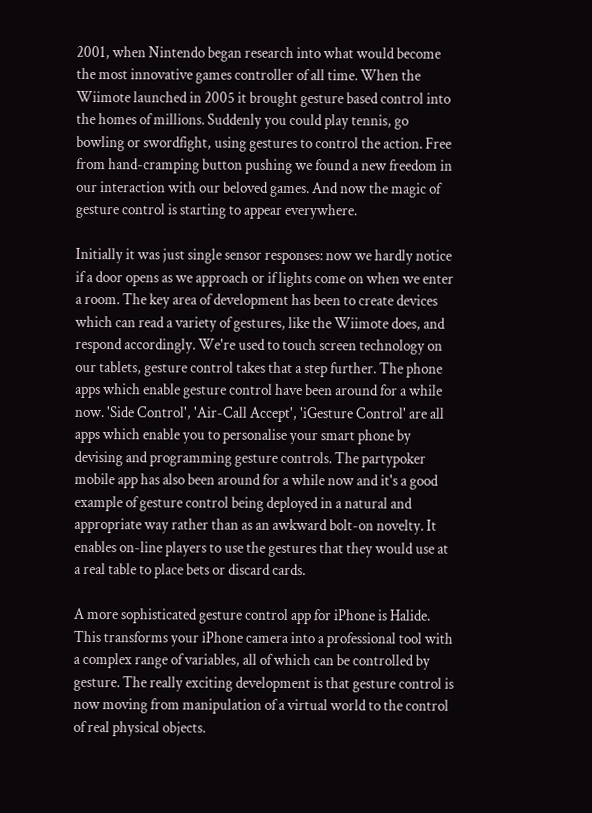2001, when Nintendo began research into what would become the most innovative games controller of all time. When the Wiimote launched in 2005 it brought gesture based control into the homes of millions. Suddenly you could play tennis, go bowling or swordfight, using gestures to control the action. Free from hand-cramping button pushing we found a new freedom in our interaction with our beloved games. And now the magic of gesture control is starting to appear everywhere.

Initially it was just single sensor responses: now we hardly notice if a door opens as we approach or if lights come on when we enter a room. The key area of development has been to create devices which can read a variety of gestures, like the Wiimote does, and respond accordingly. We're used to touch screen technology on our tablets, gesture control takes that a step further. The phone apps which enable gesture control have been around for a while now. 'Side Control', 'Air-Call Accept', 'iGesture Control' are all apps which enable you to personalise your smart phone by devising and programming gesture controls. The partypoker mobile app has also been around for a while now and it's a good example of gesture control being deployed in a natural and appropriate way rather than as an awkward bolt-on novelty. It enables on-line players to use the gestures that they would use at a real table to place bets or discard cards.

A more sophisticated gesture control app for iPhone is Halide. This transforms your iPhone camera into a professional tool with a complex range of variables, all of which can be controlled by gesture. The really exciting development is that gesture control is now moving from manipulation of a virtual world to the control of real physical objects.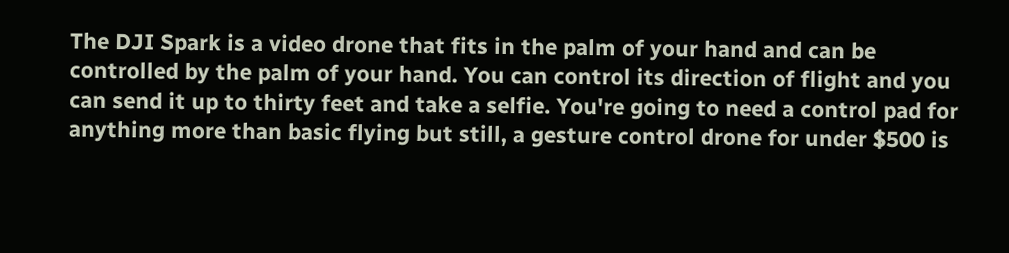The DJI Spark is a video drone that fits in the palm of your hand and can be controlled by the palm of your hand. You can control its direction of flight and you can send it up to thirty feet and take a selfie. You're going to need a control pad for anything more than basic flying but still, a gesture control drone for under $500 is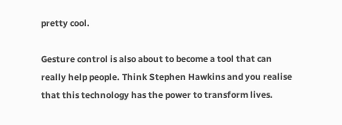pretty cool.

Gesture control is also about to become a tool that can really help people. Think Stephen Hawkins and you realise that this technology has the power to transform lives.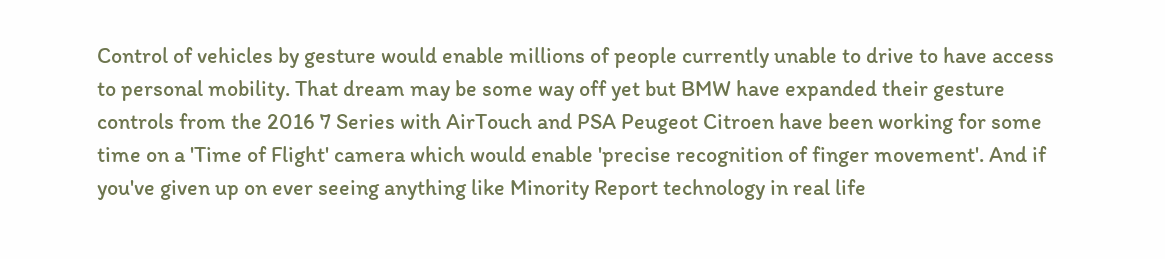Control of vehicles by gesture would enable millions of people currently unable to drive to have access to personal mobility. That dream may be some way off yet but BMW have expanded their gesture controls from the 2016 7 Series with AirTouch and PSA Peugeot Citroen have been working for some time on a 'Time of Flight' camera which would enable 'precise recognition of finger movement'. And if you've given up on ever seeing anything like Minority Report technology in real life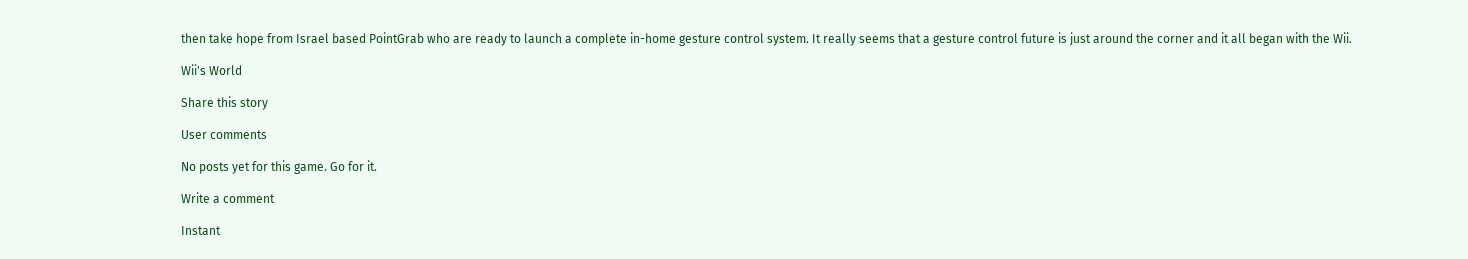then take hope from Israel based PointGrab who are ready to launch a complete in-home gesture control system. It really seems that a gesture control future is just around the corner and it all began with the Wii.

Wii's World

Share this story

User comments

No posts yet for this game. Go for it.

Write a comment

Instant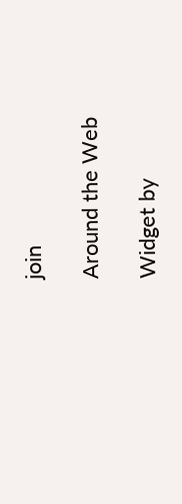join

Around the Web

Widget by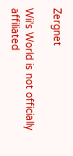Zergnet

Wii's World is not officially affiliated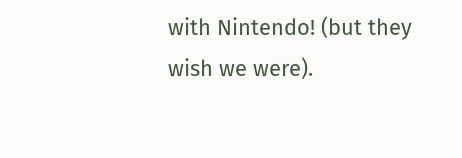with Nintendo! (but they wish we were).